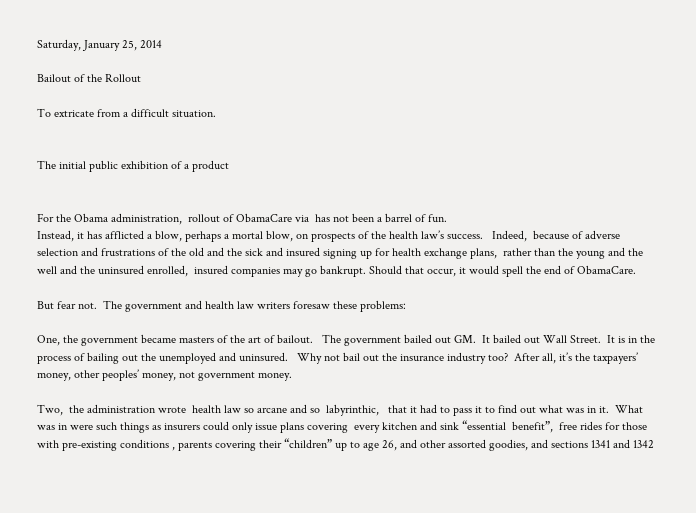Saturday, January 25, 2014

Bailout of the Rollout

To extricate from a difficult situation.


The initial public exhibition of a product


For the Obama administration,  rollout of ObamaCare via  has not been a barrel of fun.
Instead, it has afflicted a blow, perhaps a mortal blow, on prospects of the health law’s success.   Indeed,  because of adverse selection and frustrations of the old and the sick and insured signing up for health exchange plans,  rather than the young and the well and the uninsured enrolled,  insured companies may go bankrupt. Should that occur, it would spell the end of ObamaCare.

But fear not.  The government and health law writers foresaw these problems:

One, the government became masters of the art of bailout.   The government bailed out GM.  It bailed out Wall Street.  It is in the process of bailing out the unemployed and uninsured.   Why not bail out the insurance industry too?  After all, it’s the taxpayers’ money, other peoples’ money, not government money.

Two,  the administration wrote  health law so arcane and so  labyrinthic,   that it had to pass it to find out what was in it.  What was in were such things as insurers could only issue plans covering  every kitchen and sink “essential  benefit”,  free rides for those with pre-existing conditions , parents covering their “children” up to age 26, and other assorted goodies, and sections 1341 and 1342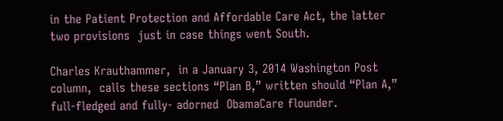in the Patient Protection and Affordable Care Act, the latter two provisions  just in case things went South.

Charles Krauthammer,  in a January 3, 2014 Washington Post column,  calls these sections “Plan B,” written should “Plan A,” full-fledged and fully- adorned  ObamaCare flounder.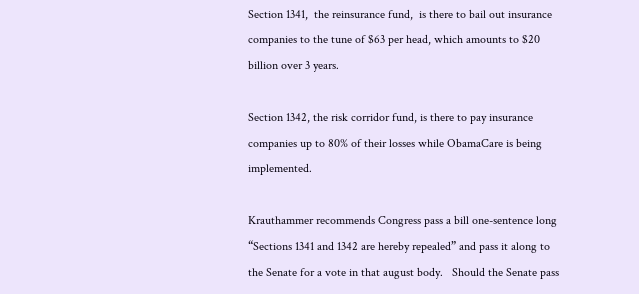Section 1341,  the reinsurance fund,  is there to bail out insurance companies to the tune of $63 per head, which amounts to $20 billion over 3 years.

Section 1342, the risk corridor fund, is there to pay insurance companies up to 80% of their losses while ObamaCare is being implemented.

Krauthammer recommends Congress pass a bill one-sentence long “Sections 1341 and 1342 are hereby repealed” and pass it along to the Senate for a vote in that august body.   Should the Senate pass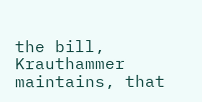the bill,  Krauthammer maintains, that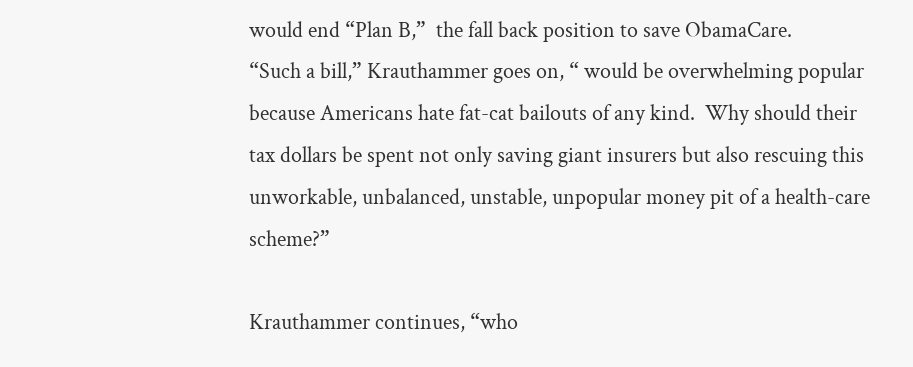would end “Plan B,”  the fall back position to save ObamaCare.
“Such a bill,” Krauthammer goes on, “ would be overwhelming popular because Americans hate fat-cat bailouts of any kind.  Why should their tax dollars be spent not only saving giant insurers but also rescuing this unworkable, unbalanced, unstable, unpopular money pit of a health-care scheme?”

Krauthammer continues, “who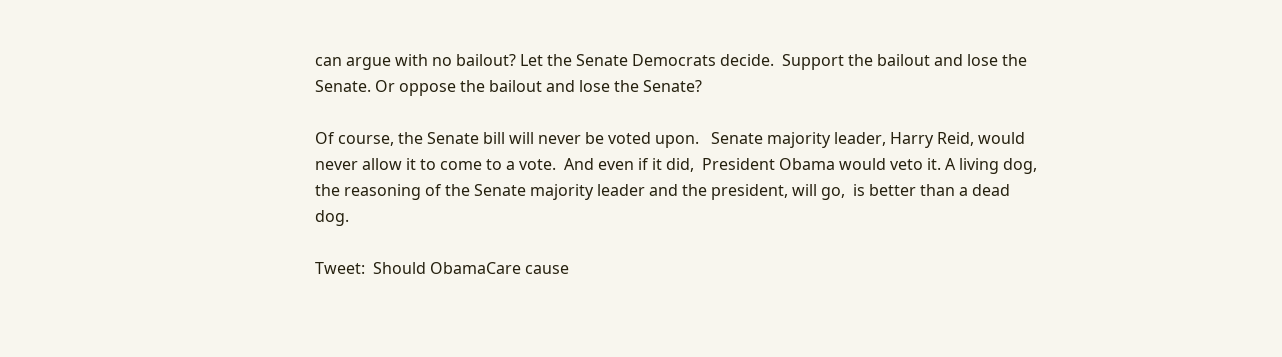can argue with no bailout? Let the Senate Democrats decide.  Support the bailout and lose the Senate. Or oppose the bailout and lose the Senate?

Of course, the Senate bill will never be voted upon.   Senate majority leader, Harry Reid, would never allow it to come to a vote.  And even if it did,  President Obama would veto it. A living dog, the reasoning of the Senate majority leader and the president, will go,  is better than a dead dog.

Tweet:  Should ObamaCare cause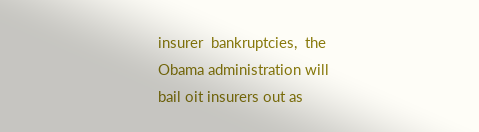insurer  bankruptcies,  the Obama administration will bail oit insurers out as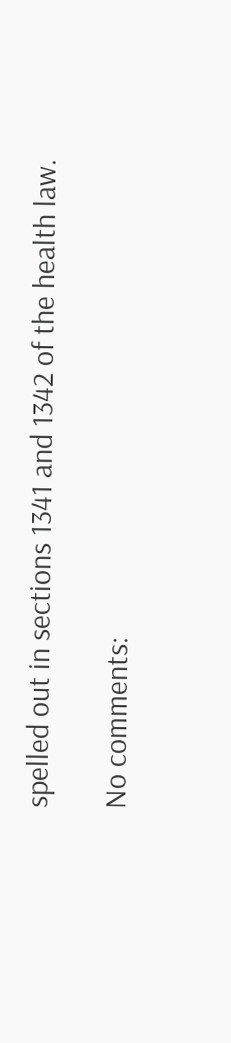spelled out in sections 1341 and 1342 of the health law.

No comments: